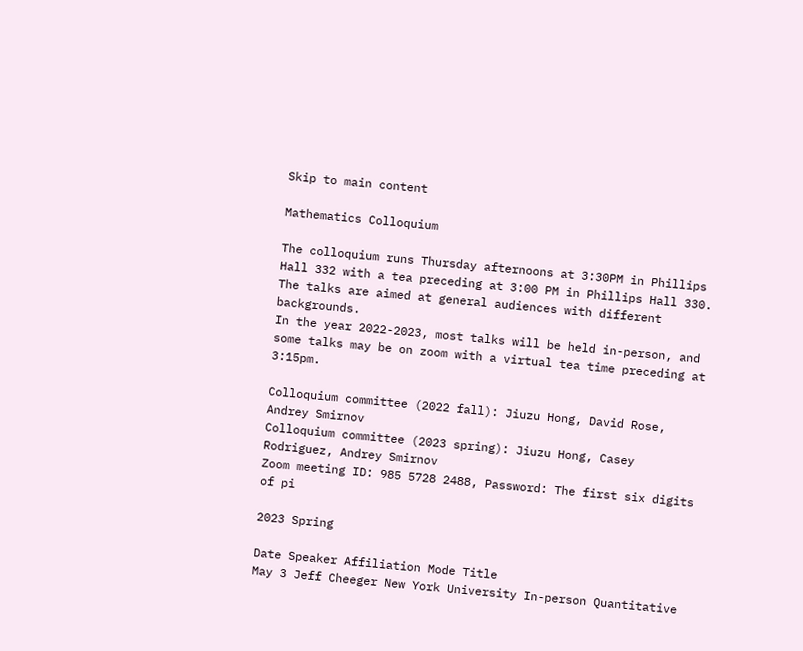Skip to main content

Mathematics Colloquium

The colloquium runs Thursday afternoons at 3:30PM in Phillips Hall 332 with a tea preceding at 3:00 PM in Phillips Hall 330. The talks are aimed at general audiences with different backgrounds.
In the year 2022-2023, most talks will be held in-person, and some talks may be on zoom with a virtual tea time preceding at 3:15pm.

Colloquium committee (2022 fall): Jiuzu Hong, David Rose, Andrey Smirnov
Colloquium committee (2023 spring): Jiuzu Hong, Casey Rodriguez, Andrey Smirnov
Zoom meeting ID: 985 5728 2488, Password: The first six digits of pi

2023 Spring

Date Speaker Affiliation Mode Title
May 3 Jeff Cheeger New York University In-person Quantitative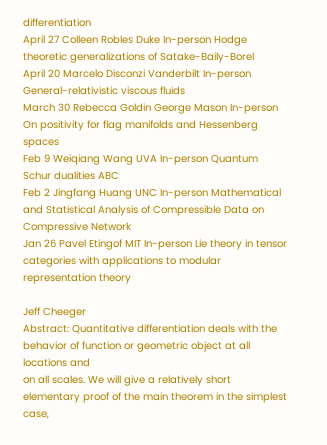differentiation
April 27 Colleen Robles Duke In-person Hodge theoretic generalizations of Satake-Baily-Borel
April 20 Marcelo Disconzi Vanderbilt In-person General-relativistic viscous fluids
March 30 Rebecca Goldin George Mason In-person On positivity for flag manifolds and Hessenberg spaces
Feb 9 Weiqiang Wang UVA In-person Quantum Schur dualities ABC
Feb 2 Jingfang Huang UNC In-person Mathematical and Statistical Analysis of Compressible Data on Compressive Network
Jan 26 Pavel Etingof MIT In-person Lie theory in tensor categories with applications to modular representation theory

Jeff Cheeger
Abstract: Quantitative differentiation deals with the behavior of function or geometric object at all locations and
on all scales. We will give a relatively short elementary proof of the main theorem in the simplest case,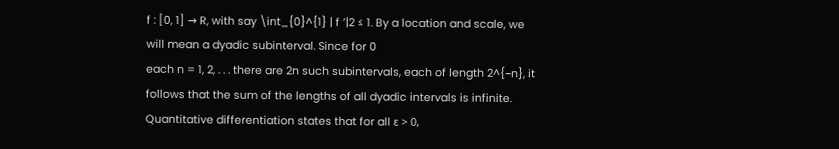f : [0, 1] → R, with say \int_{0}^{1} | f ′|2 ≤ 1. By a location and scale, we will mean a dyadic subinterval. Since for 0
each n = 1, 2, . . . there are 2n such subintervals, each of length 2^{−n}, it follows that the sum of the lengths of all dyadic intervals is infinite. Quantitative differentiation states that for all ε > 0,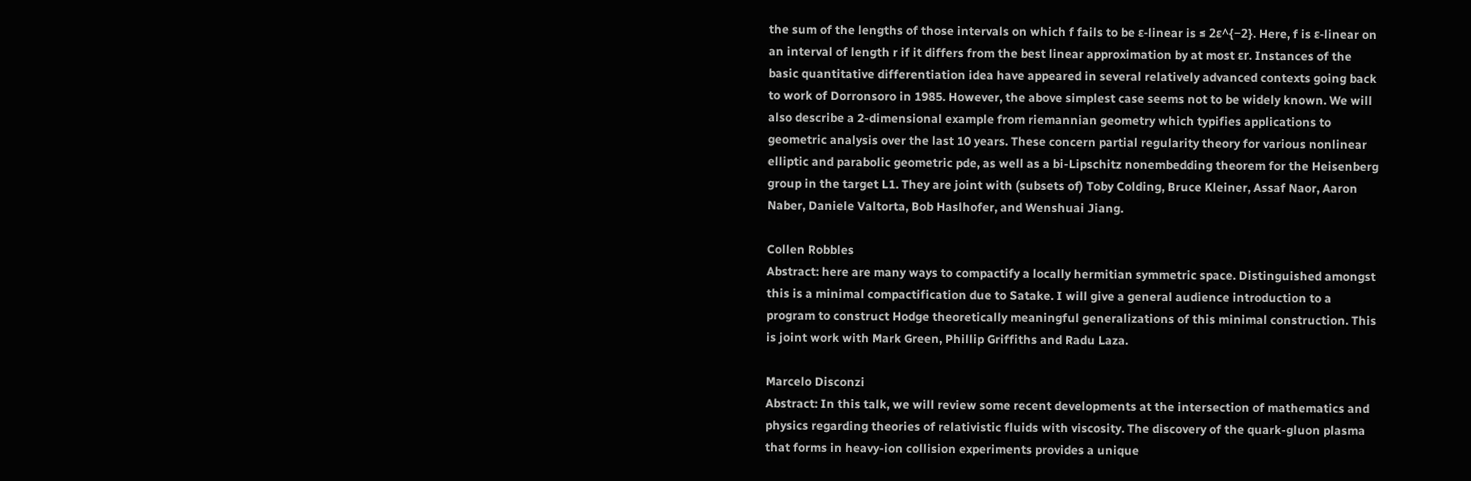the sum of the lengths of those intervals on which f fails to be ε-linear is ≤ 2ε^{−2}. Here, f is ε-linear on an interval of length r if it differs from the best linear approximation by at most εr. Instances of the basic quantitative differentiation idea have appeared in several relatively advanced contexts going back to work of Dorronsoro in 1985. However, the above simplest case seems not to be widely known. We will also describe a 2-dimensional example from riemannian geometry which typifies applications to geometric analysis over the last 10 years. These concern partial regularity theory for various nonlinear elliptic and parabolic geometric pde, as well as a bi-Lipschitz nonembedding theorem for the Heisenberg group in the target L1. They are joint with (subsets of) Toby Colding, Bruce Kleiner, Assaf Naor, Aaron Naber, Daniele Valtorta, Bob Haslhofer, and Wenshuai Jiang.

Collen Robbles
Abstract: here are many ways to compactify a locally hermitian symmetric space. Distinguished amongst this is a minimal compactification due to Satake. I will give a general audience introduction to a program to construct Hodge theoretically meaningful generalizations of this minimal construction. This is joint work with Mark Green, Phillip Griffiths and Radu Laza.

Marcelo Disconzi
Abstract: In this talk, we will review some recent developments at the intersection of mathematics and physics regarding theories of relativistic fluids with viscosity. The discovery of the quark-gluon plasma that forms in heavy-ion collision experiments provides a unique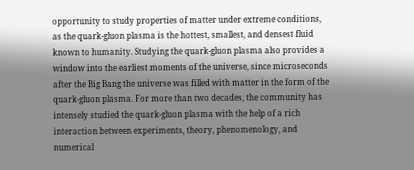opportunity to study properties of matter under extreme conditions, as the quark-gluon plasma is the hottest, smallest, and densest fluid known to humanity. Studying the quark-gluon plasma also provides a window into the earliest moments of the universe, since microseconds after the Big Bang the universe was filled with matter in the form of the quark-gluon plasma. For more than two decades, the community has intensely studied the quark-gluon plasma with the help of a rich interaction between experiments, theory, phenomenology, and numerical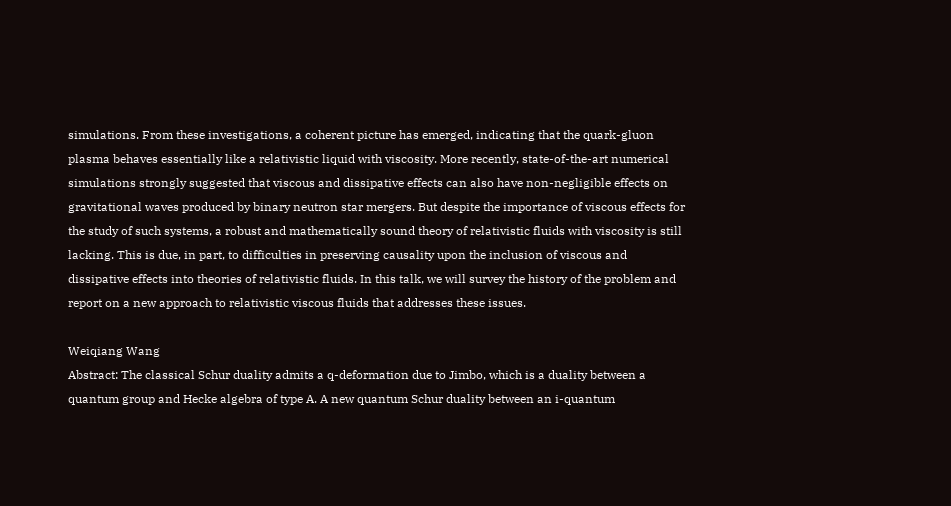simulations. From these investigations, a coherent picture has emerged, indicating that the quark-gluon plasma behaves essentially like a relativistic liquid with viscosity. More recently, state-of-the-art numerical simulations strongly suggested that viscous and dissipative effects can also have non-negligible effects on gravitational waves produced by binary neutron star mergers. But despite the importance of viscous effects for the study of such systems, a robust and mathematically sound theory of relativistic fluids with viscosity is still lacking. This is due, in part, to difficulties in preserving causality upon the inclusion of viscous and dissipative effects into theories of relativistic fluids. In this talk, we will survey the history of the problem and report on a new approach to relativistic viscous fluids that addresses these issues.

Weiqiang Wang
Abstract: The classical Schur duality admits a q-deformation due to Jimbo, which is a duality between a quantum group and Hecke algebra of type A. A new quantum Schur duality between an i-quantum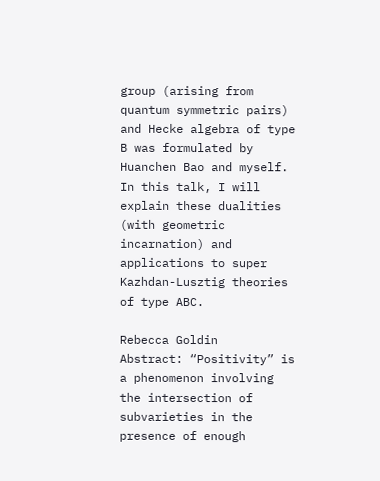group (arising from quantum symmetric pairs) and Hecke algebra of type B was formulated by Huanchen Bao and myself. In this talk, I will explain these dualities (with geometric incarnation) and applications to super Kazhdan-Lusztig theories of type ABC.

Rebecca Goldin
Abstract: “Positivity” is a phenomenon involving the intersection of subvarieties in the presence of enough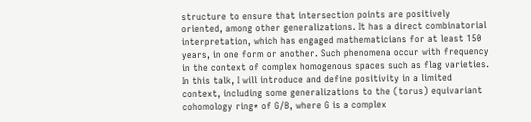structure to ensure that intersection points are positively oriented, among other generalizations. It has a direct combinatorial interpretation, which has engaged mathematicians for at least 150 years, in one form or another. Such phenomena occur with frequency in the context of complex homogenous spaces such as flag varieties. In this talk, I will introduce and define positivity in a limited context, including some generalizations to the (torus) equivariant cohomology ring* of G/B, where G is a complex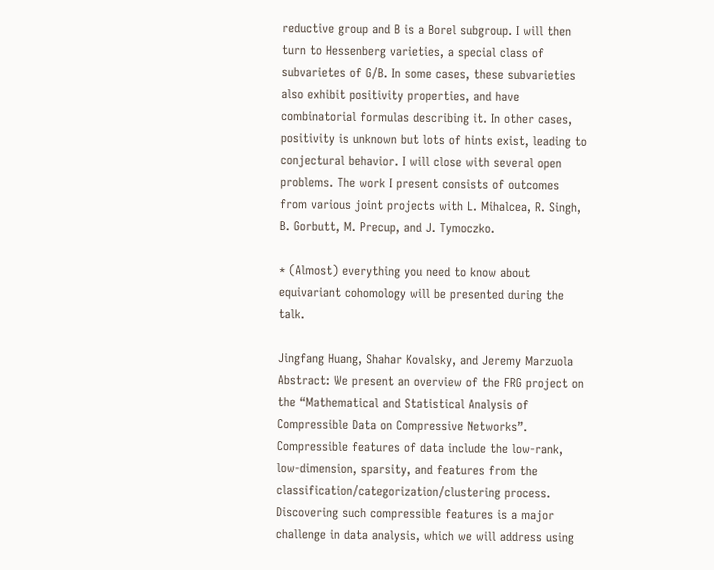reductive group and B is a Borel subgroup. I will then turn to Hessenberg varieties, a special class of subvarietes of G/B. In some cases, these subvarieties also exhibit positivity properties, and have combinatorial formulas describing it. In other cases, positivity is unknown but lots of hints exist, leading to conjectural behavior. I will close with several open problems. The work I present consists of outcomes from various joint projects with L. Mihalcea, R. Singh, B. Gorbutt, M. Precup, and J. Tymoczko.

* (Almost) everything you need to know about equivariant cohomology will be presented during the talk.

Jingfang Huang, Shahar Kovalsky, and Jeremy Marzuola
Abstract: We present an overview of the FRG project on the “Mathematical and Statistical Analysis of Compressible Data on Compressive Networks”. Compressible features of data include the low-rank, low-dimension, sparsity, and features from the classification/categorization/clustering process. Discovering such compressible features is a major challenge in data analysis, which we will address using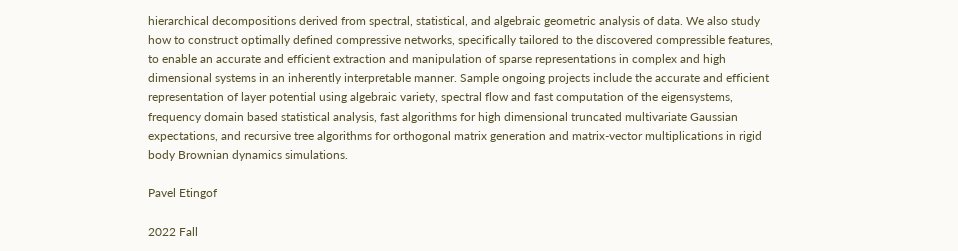hierarchical decompositions derived from spectral, statistical, and algebraic geometric analysis of data. We also study how to construct optimally defined compressive networks, specifically tailored to the discovered compressible features, to enable an accurate and efficient extraction and manipulation of sparse representations in complex and high dimensional systems in an inherently interpretable manner. Sample ongoing projects include the accurate and efficient representation of layer potential using algebraic variety, spectral flow and fast computation of the eigensystems, frequency domain based statistical analysis, fast algorithms for high dimensional truncated multivariate Gaussian expectations, and recursive tree algorithms for orthogonal matrix generation and matrix-vector multiplications in rigid body Brownian dynamics simulations.

Pavel Etingof

2022 Fall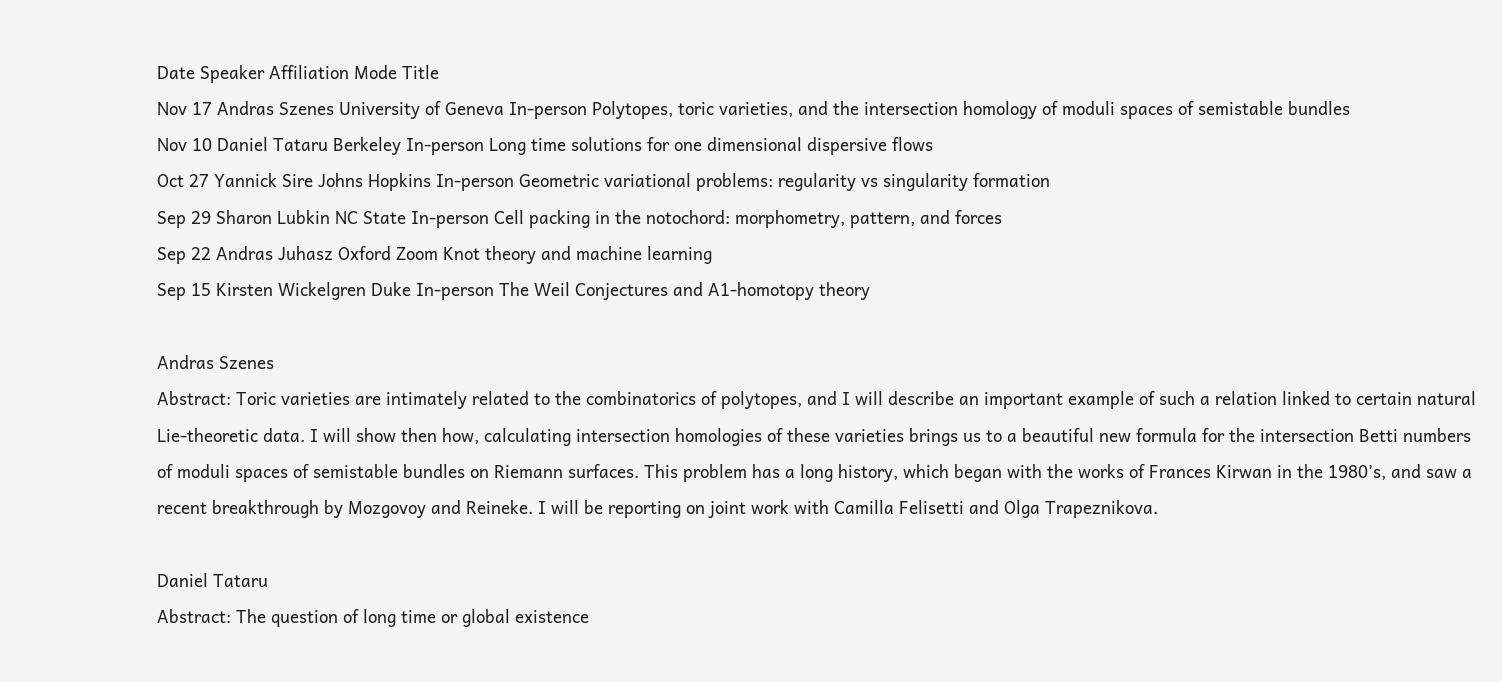Date Speaker Affiliation Mode Title
Nov 17 Andras Szenes University of Geneva In-person Polytopes, toric varieties, and the intersection homology of moduli spaces of semistable bundles
Nov 10 Daniel Tataru Berkeley In-person Long time solutions for one dimensional dispersive flows
Oct 27 Yannick Sire Johns Hopkins In-person Geometric variational problems: regularity vs singularity formation
Sep 29 Sharon Lubkin NC State In-person Cell packing in the notochord: morphometry, pattern, and forces
Sep 22 Andras Juhasz Oxford Zoom Knot theory and machine learning
Sep 15 Kirsten Wickelgren Duke In-person The Weil Conjectures and A1-homotopy theory

Andras Szenes
Abstract: Toric varieties are intimately related to the combinatorics of polytopes, and I will describe an important example of such a relation linked to certain natural Lie-theoretic data. I will show then how, calculating intersection homologies of these varieties brings us to a beautiful new formula for the intersection Betti numbers of moduli spaces of semistable bundles on Riemann surfaces. This problem has a long history, which began with the works of Frances Kirwan in the 1980’s, and saw a recent breakthrough by Mozgovoy and Reineke. I will be reporting on joint work with Camilla Felisetti and Olga Trapeznikova.

Daniel Tataru
Abstract: The question of long time or global existence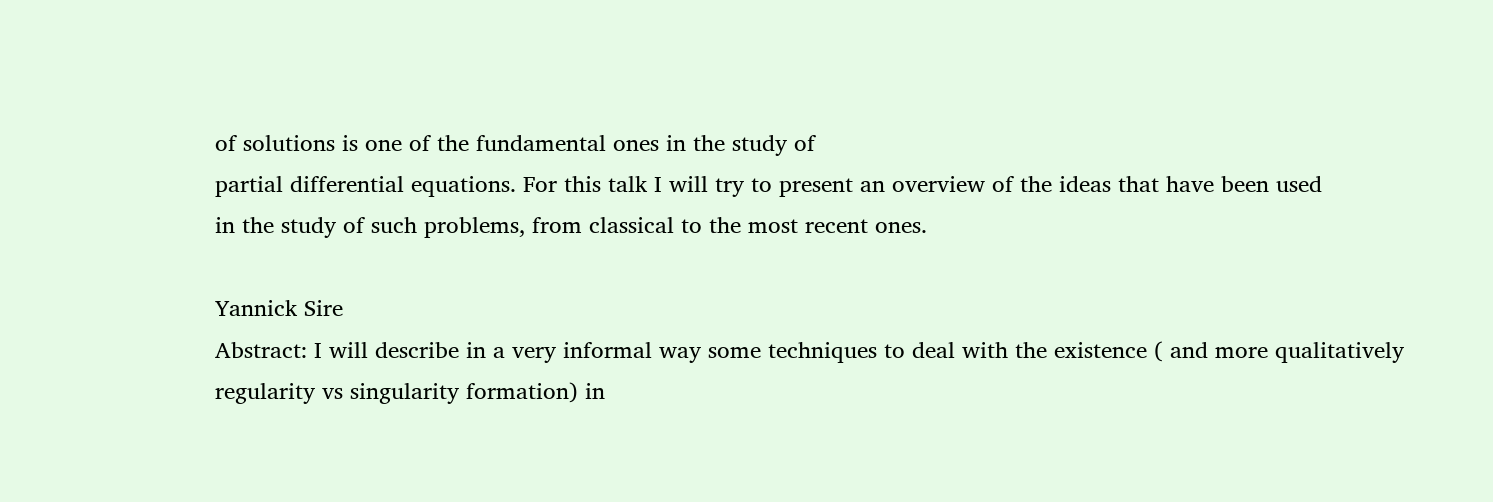of solutions is one of the fundamental ones in the study of
partial differential equations. For this talk I will try to present an overview of the ideas that have been used
in the study of such problems, from classical to the most recent ones.

Yannick Sire
Abstract: I will describe in a very informal way some techniques to deal with the existence ( and more qualitatively regularity vs singularity formation) in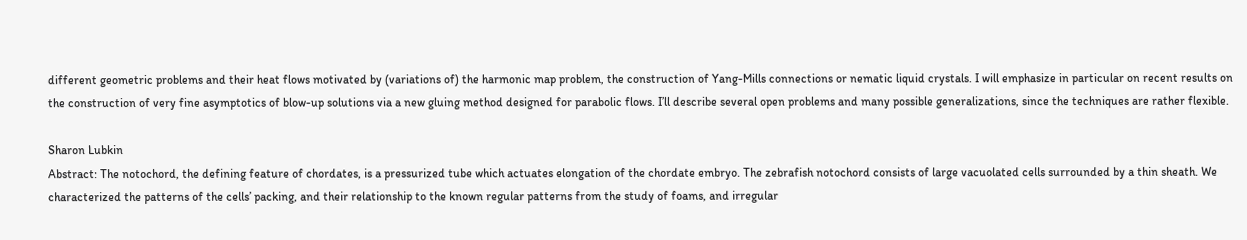different geometric problems and their heat flows motivated by (variations of) the harmonic map problem, the construction of Yang-Mills connections or nematic liquid crystals. I will emphasize in particular on recent results on the construction of very fine asymptotics of blow-up solutions via a new gluing method designed for parabolic flows. I’ll describe several open problems and many possible generalizations, since the techniques are rather flexible.

Sharon Lubkin
Abstract: The notochord, the defining feature of chordates, is a pressurized tube which actuates elongation of the chordate embryo. The zebrafish notochord consists of large vacuolated cells surrounded by a thin sheath. We characterized the patterns of the cells’ packing, and their relationship to the known regular patterns from the study of foams, and irregular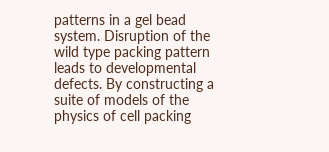patterns in a gel bead system. Disruption of the wild type packing pattern leads to developmental defects. By constructing a suite of models of the physics of cell packing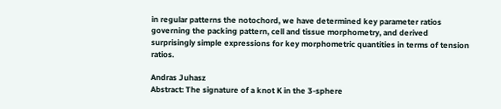in regular patterns the notochord, we have determined key parameter ratios governing the packing pattern, cell and tissue morphometry, and derived surprisingly simple expressions for key morphometric quantities in terms of tension ratios.

Andras Juhasz
Abstract: The signature of a knot K in the 3-sphere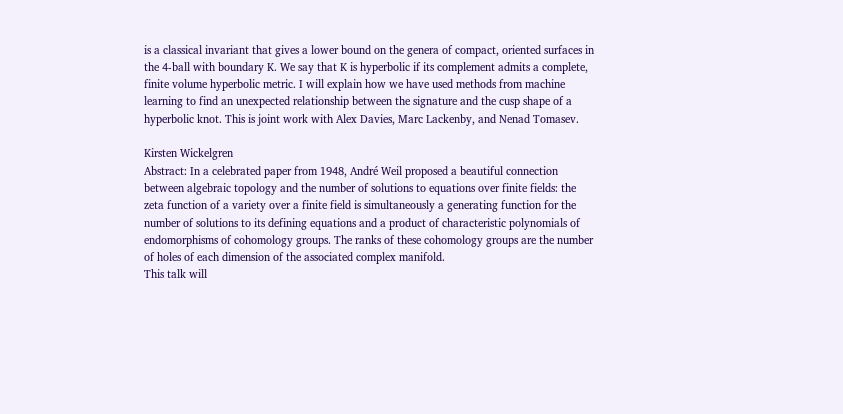is a classical invariant that gives a lower bound on the genera of compact, oriented surfaces in the 4-ball with boundary K. We say that K is hyperbolic if its complement admits a complete, finite volume hyperbolic metric. I will explain how we have used methods from machine learning to find an unexpected relationship between the signature and the cusp shape of a hyperbolic knot. This is joint work with Alex Davies, Marc Lackenby, and Nenad Tomasev.

Kirsten Wickelgren
Abstract: In a celebrated paper from 1948, André Weil proposed a beautiful connection between algebraic topology and the number of solutions to equations over finite fields: the zeta function of a variety over a finite field is simultaneously a generating function for the number of solutions to its defining equations and a product of characteristic polynomials of endomorphisms of cohomology groups. The ranks of these cohomology groups are the number of holes of each dimension of the associated complex manifold.
This talk will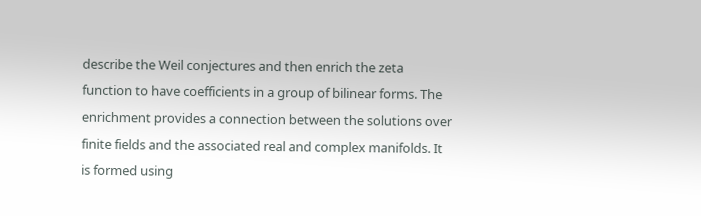describe the Weil conjectures and then enrich the zeta function to have coefficients in a group of bilinear forms. The enrichment provides a connection between the solutions over finite fields and the associated real and complex manifolds. It is formed using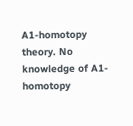A1-homotopy theory. No knowledge of A1-homotopy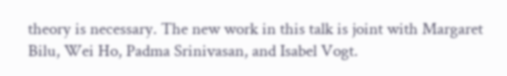theory is necessary. The new work in this talk is joint with Margaret Bilu, Wei Ho, Padma Srinivasan, and Isabel Vogt.